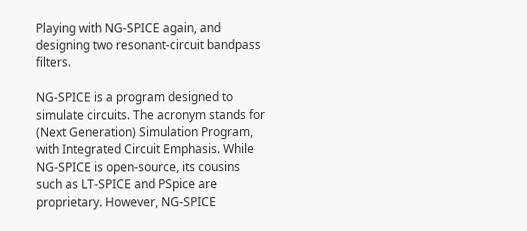Playing with NG-SPICE again, and designing two resonant-circuit bandpass filters.

NG-SPICE is a program designed to simulate circuits. The acronym stands for (Next Generation) Simulation Program, with Integrated Circuit Emphasis. While NG-SPICE is open-source, its cousins such as LT-SPICE and PSpice are proprietary. However, NG-SPICE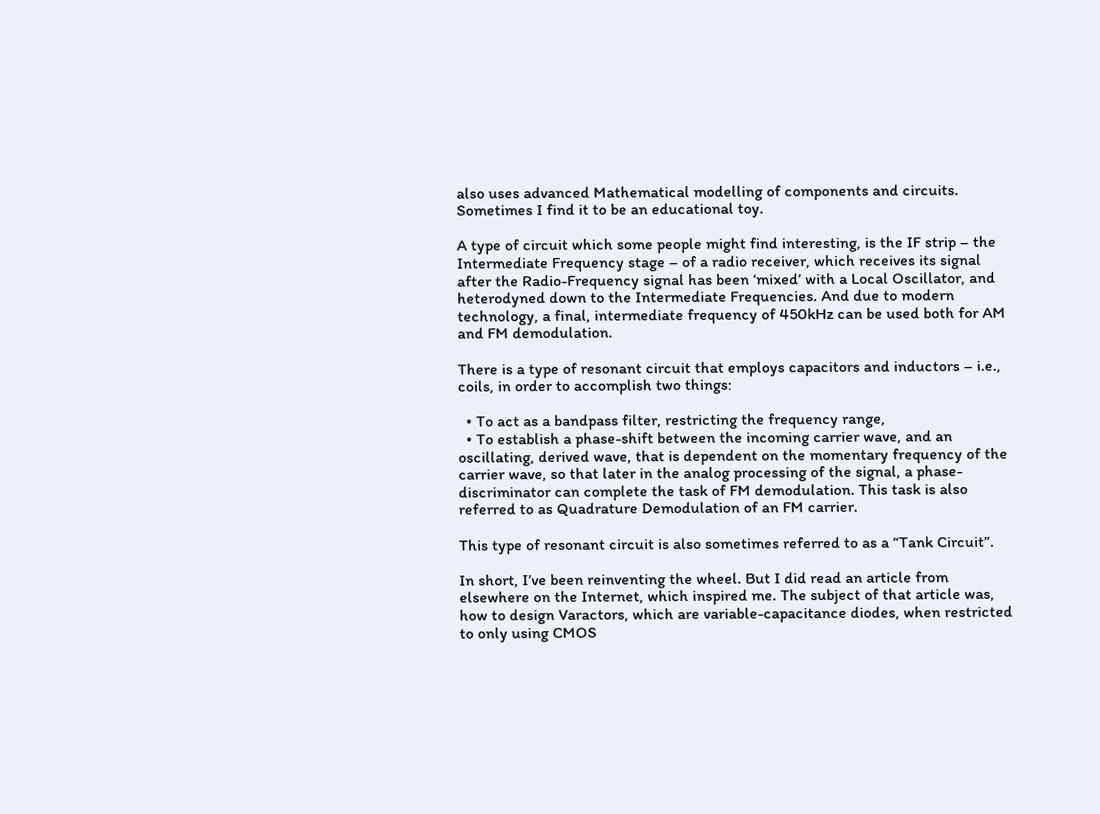also uses advanced Mathematical modelling of components and circuits. Sometimes I find it to be an educational toy.

A type of circuit which some people might find interesting, is the IF strip – the Intermediate Frequency stage – of a radio receiver, which receives its signal after the Radio-Frequency signal has been ‘mixed’ with a Local Oscillator, and heterodyned down to the Intermediate Frequencies. And due to modern technology, a final, intermediate frequency of 450kHz can be used both for AM and FM demodulation.

There is a type of resonant circuit that employs capacitors and inductors – i.e., coils, in order to accomplish two things:

  • To act as a bandpass filter, restricting the frequency range,
  • To establish a phase-shift between the incoming carrier wave, and an oscillating, derived wave, that is dependent on the momentary frequency of the carrier wave, so that later in the analog processing of the signal, a phase-discriminator can complete the task of FM demodulation. This task is also referred to as Quadrature Demodulation of an FM carrier.

This type of resonant circuit is also sometimes referred to as a “Tank Circuit”.

In short, I’ve been reinventing the wheel. But I did read an article from elsewhere on the Internet, which inspired me. The subject of that article was, how to design Varactors, which are variable-capacitance diodes, when restricted to only using CMOS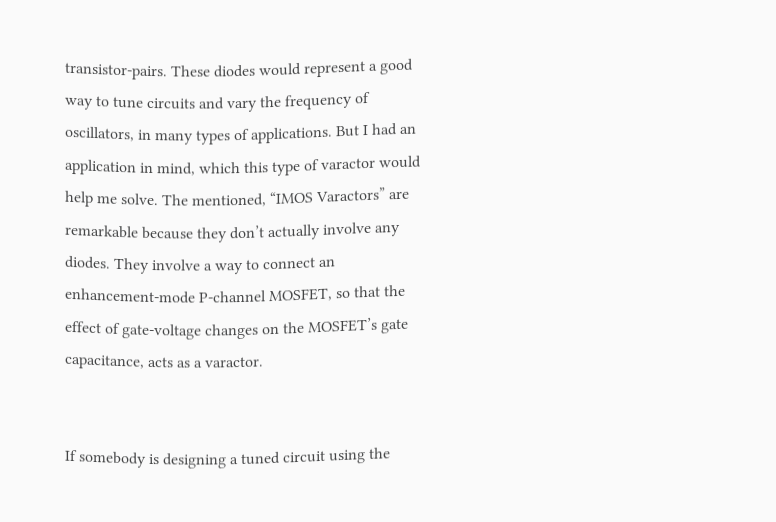transistor-pairs. These diodes would represent a good way to tune circuits and vary the frequency of oscillators, in many types of applications. But I had an application in mind, which this type of varactor would help me solve. The mentioned, “IMOS Varactors” are remarkable because they don’t actually involve any diodes. They involve a way to connect an enhancement-mode P-channel MOSFET, so that the effect of gate-voltage changes on the MOSFET’s gate capacitance, acts as a varactor.


If somebody is designing a tuned circuit using the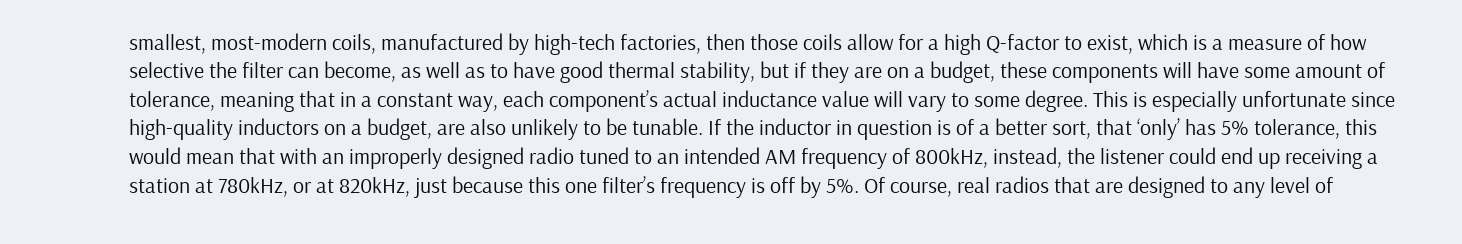smallest, most-modern coils, manufactured by high-tech factories, then those coils allow for a high Q-factor to exist, which is a measure of how selective the filter can become, as well as to have good thermal stability, but if they are on a budget, these components will have some amount of tolerance, meaning that in a constant way, each component’s actual inductance value will vary to some degree. This is especially unfortunate since high-quality inductors on a budget, are also unlikely to be tunable. If the inductor in question is of a better sort, that ‘only’ has 5% tolerance, this would mean that with an improperly designed radio tuned to an intended AM frequency of 800kHz, instead, the listener could end up receiving a station at 780kHz, or at 820kHz, just because this one filter’s frequency is off by 5%. Of course, real radios that are designed to any level of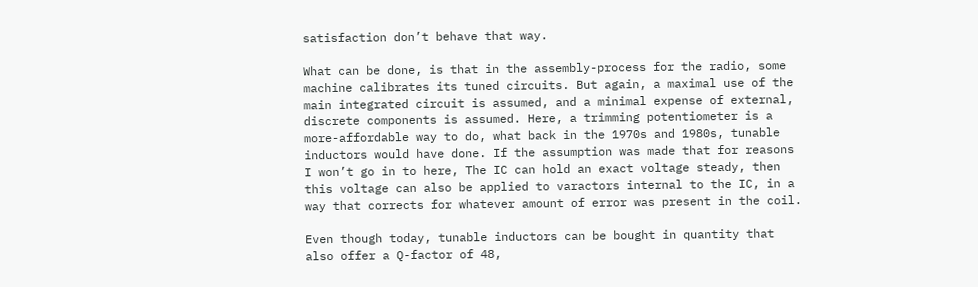satisfaction don’t behave that way.

What can be done, is that in the assembly-process for the radio, some machine calibrates its tuned circuits. But again, a maximal use of the main integrated circuit is assumed, and a minimal expense of external, discrete components is assumed. Here, a trimming potentiometer is a more-affordable way to do, what back in the 1970s and 1980s, tunable inductors would have done. If the assumption was made that for reasons I won’t go in to here, The IC can hold an exact voltage steady, then this voltage can also be applied to varactors internal to the IC, in a way that corrects for whatever amount of error was present in the coil.

Even though today, tunable inductors can be bought in quantity that also offer a Q-factor of 48,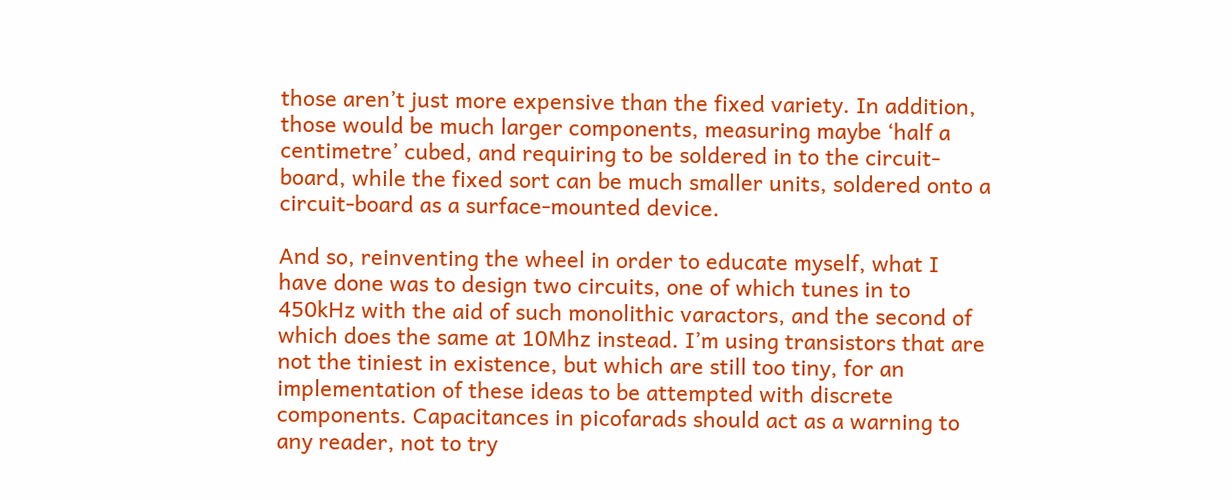those aren’t just more expensive than the fixed variety. In addition, those would be much larger components, measuring maybe ‘half a centimetre’ cubed, and requiring to be soldered in to the circuit-board, while the fixed sort can be much smaller units, soldered onto a circuit-board as a surface-mounted device.

And so, reinventing the wheel in order to educate myself, what I have done was to design two circuits, one of which tunes in to 450kHz with the aid of such monolithic varactors, and the second of which does the same at 10Mhz instead. I’m using transistors that are not the tiniest in existence, but which are still too tiny, for an implementation of these ideas to be attempted with discrete components. Capacitances in picofarads should act as a warning to any reader, not to try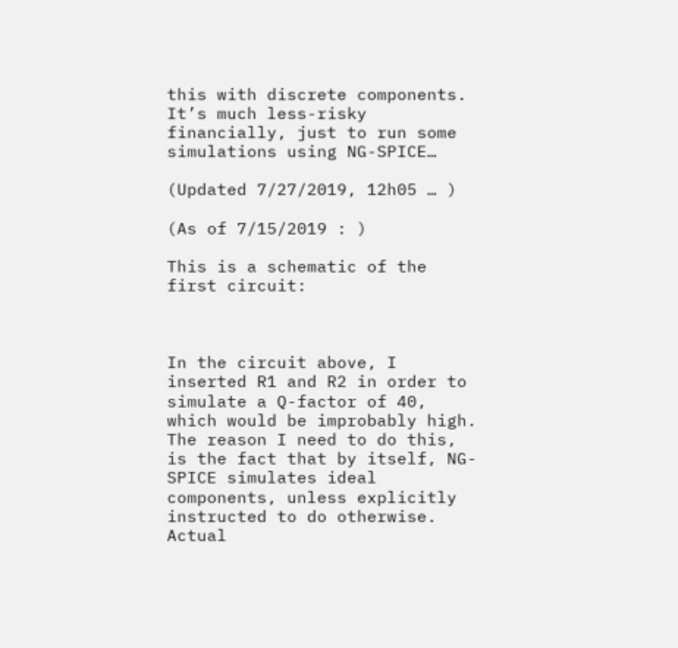this with discrete components. It’s much less-risky financially, just to run some simulations using NG-SPICE…

(Updated 7/27/2019, 12h05 … )

(As of 7/15/2019 : )

This is a schematic of the first circuit:



In the circuit above, I inserted R1 and R2 in order to simulate a Q-factor of 40, which would be improbably high. The reason I need to do this, is the fact that by itself, NG-SPICE simulates ideal components, unless explicitly instructed to do otherwise. Actual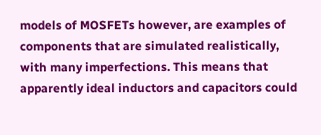models of MOSFETs however, are examples of components that are simulated realistically, with many imperfections. This means that apparently ideal inductors and capacitors could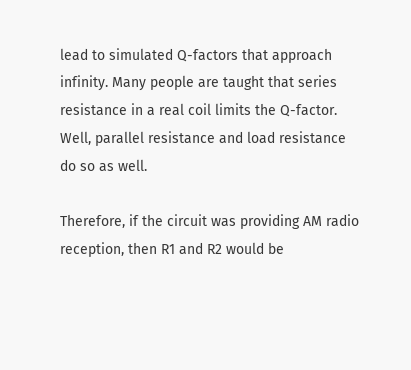lead to simulated Q-factors that approach infinity. Many people are taught that series resistance in a real coil limits the Q-factor. Well, parallel resistance and load resistance do so as well.

Therefore, if the circuit was providing AM radio reception, then R1 and R2 would be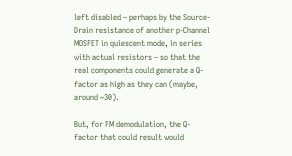left disabled – perhaps by the Source-Drain resistance of another p-Channel MOSFET in quiescent mode, in series with actual resistors – so that the real components could generate a Q-factor as high as they can (maybe, around ~30).

But, for FM demodulation, the Q-factor that could result would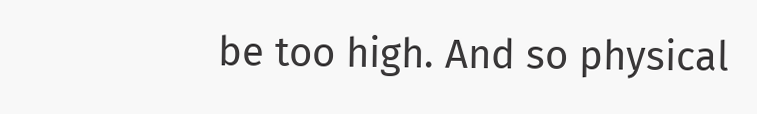be too high. And so physical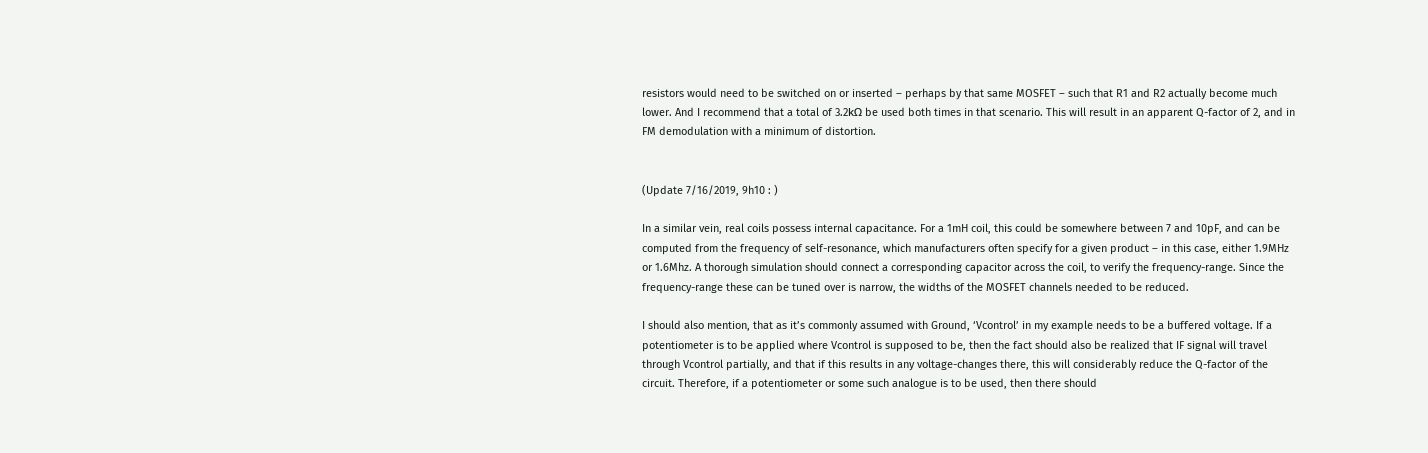resistors would need to be switched on or inserted – perhaps by that same MOSFET – such that R1 and R2 actually become much lower. And I recommend that a total of 3.2kΩ be used both times in that scenario. This will result in an apparent Q-factor of 2, and in FM demodulation with a minimum of distortion.


(Update 7/16/2019, 9h10 : )

In a similar vein, real coils possess internal capacitance. For a 1mH coil, this could be somewhere between 7 and 10pF, and can be computed from the frequency of self-resonance, which manufacturers often specify for a given product – in this case, either 1.9MHz or 1.6Mhz. A thorough simulation should connect a corresponding capacitor across the coil, to verify the frequency-range. Since the frequency-range these can be tuned over is narrow, the widths of the MOSFET channels needed to be reduced.

I should also mention, that as it’s commonly assumed with Ground, ‘Vcontrol’ in my example needs to be a buffered voltage. If a potentiometer is to be applied where Vcontrol is supposed to be, then the fact should also be realized that IF signal will travel through Vcontrol partially, and that if this results in any voltage-changes there, this will considerably reduce the Q-factor of the circuit. Therefore, if a potentiometer or some such analogue is to be used, then there should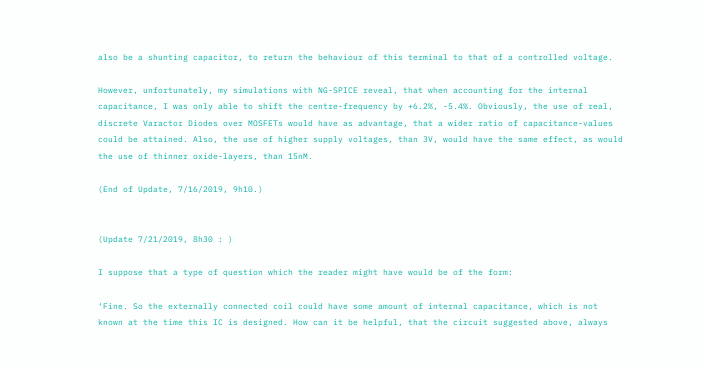also be a shunting capacitor, to return the behaviour of this terminal to that of a controlled voltage.

However, unfortunately, my simulations with NG-SPICE reveal, that when accounting for the internal capacitance, I was only able to shift the centre-frequency by +6.2%, -5.4%. Obviously, the use of real, discrete Varactor Diodes over MOSFETs would have as advantage, that a wider ratio of capacitance-values could be attained. Also, the use of higher supply voltages, than 3V, would have the same effect, as would the use of thinner oxide-layers, than 15nM.

(End of Update, 7/16/2019, 9h10.)


(Update 7/21/2019, 8h30 : )

I suppose that a type of question which the reader might have would be of the form:

‘Fine. So the externally connected coil could have some amount of internal capacitance, which is not known at the time this IC is designed. How can it be helpful, that the circuit suggested above, always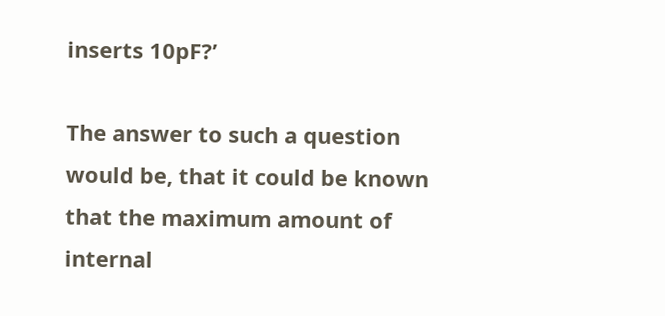inserts 10pF?’

The answer to such a question would be, that it could be known that the maximum amount of internal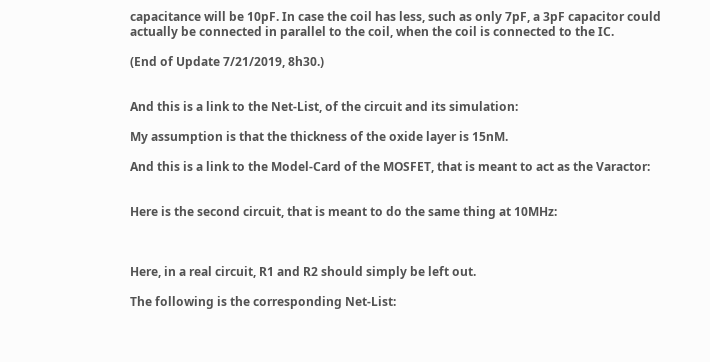capacitance will be 10pF. In case the coil has less, such as only 7pF, a 3pF capacitor could actually be connected in parallel to the coil, when the coil is connected to the IC.

(End of Update 7/21/2019, 8h30.)


And this is a link to the Net-List, of the circuit and its simulation:

My assumption is that the thickness of the oxide layer is 15nM.

And this is a link to the Model-Card of the MOSFET, that is meant to act as the Varactor:


Here is the second circuit, that is meant to do the same thing at 10MHz:



Here, in a real circuit, R1 and R2 should simply be left out.

The following is the corresponding Net-List: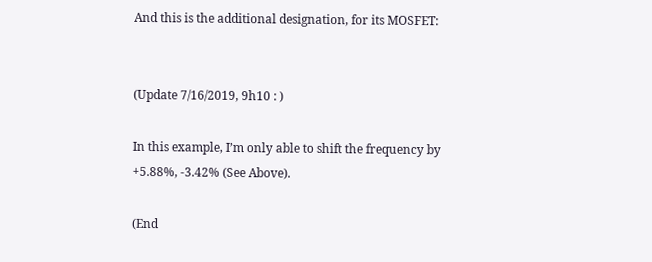And this is the additional designation, for its MOSFET:


(Update 7/16/2019, 9h10 : )

In this example, I’m only able to shift the frequency by +5.88%, -3.42% (See Above).

(End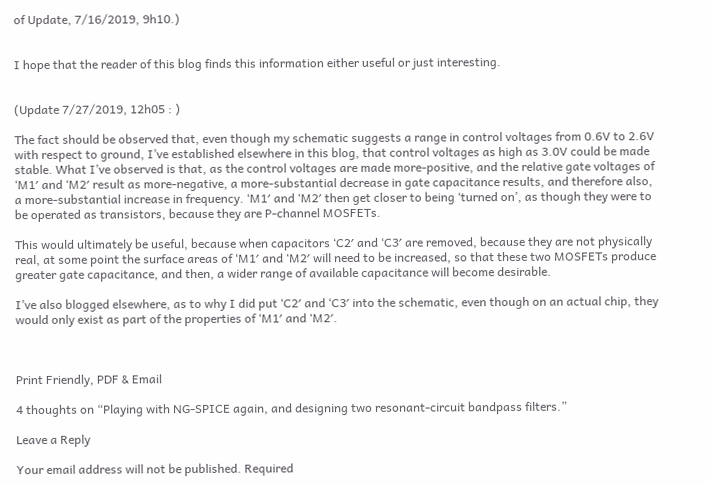of Update, 7/16/2019, 9h10.)


I hope that the reader of this blog finds this information either useful or just interesting.


(Update 7/27/2019, 12h05 : )

The fact should be observed that, even though my schematic suggests a range in control voltages from 0.6V to 2.6V with respect to ground, I’ve established elsewhere in this blog, that control voltages as high as 3.0V could be made stable. What I’ve observed is that, as the control voltages are made more-positive, and the relative gate voltages of ‘M1′ and ‘M2′ result as more-negative, a more-substantial decrease in gate capacitance results, and therefore also, a more-substantial increase in frequency. ‘M1′ and ‘M2′ then get closer to being ‘turned on’, as though they were to be operated as transistors, because they are P-channel MOSFETs.

This would ultimately be useful, because when capacitors ‘C2′ and ‘C3′ are removed, because they are not physically real, at some point the surface areas of ‘M1′ and ‘M2′ will need to be increased, so that these two MOSFETs produce greater gate capacitance, and then, a wider range of available capacitance will become desirable.

I’ve also blogged elsewhere, as to why I did put ‘C2′ and ‘C3′ into the schematic, even though on an actual chip, they would only exist as part of the properties of ‘M1′ and ‘M2′.



Print Friendly, PDF & Email

4 thoughts on “Playing with NG-SPICE again, and designing two resonant-circuit bandpass filters.”

Leave a Reply

Your email address will not be published. Required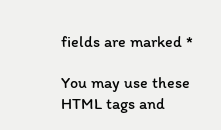fields are marked *

You may use these HTML tags and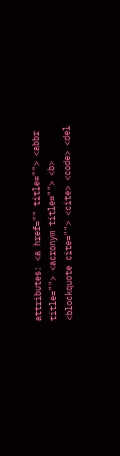attributes: <a href="" title=""> <abbr title=""> <acronym title=""> <b> <blockquote cite=""> <cite> <code> <del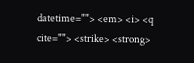datetime=""> <em> <i> <q cite=""> <strike> <strong>